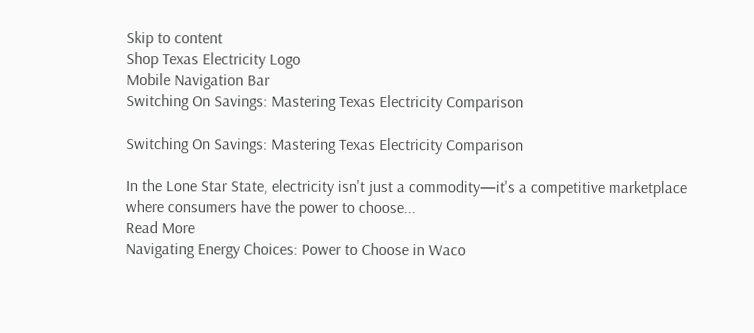Skip to content
Shop Texas Electricity Logo
Mobile Navigation Bar
Switching On Savings: Mastering Texas Electricity Comparison

Switching On Savings: Mastering Texas Electricity Comparison

In the Lone Star State, electricity isn't just a commodity—it's a competitive marketplace where consumers have the power to choose...
Read More
Navigating Energy Choices: Power to Choose in Waco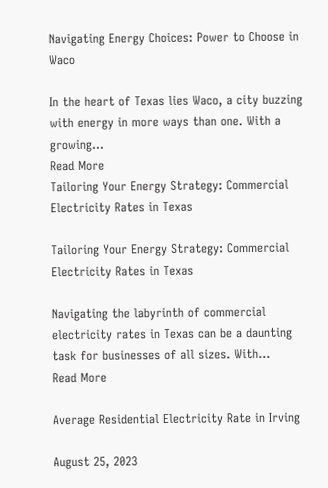Navigating Energy Choices: Power to Choose in Waco

In the heart of Texas lies Waco, a city buzzing with energy in more ways than one. With a growing...
Read More
Tailoring Your Energy Strategy: Commercial Electricity Rates in Texas

Tailoring Your Energy Strategy: Commercial Electricity Rates in Texas

Navigating the labyrinth of commercial electricity rates in Texas can be a daunting task for businesses of all sizes. With...
Read More

Average Residential Electricity Rate in Irving

August 25, 2023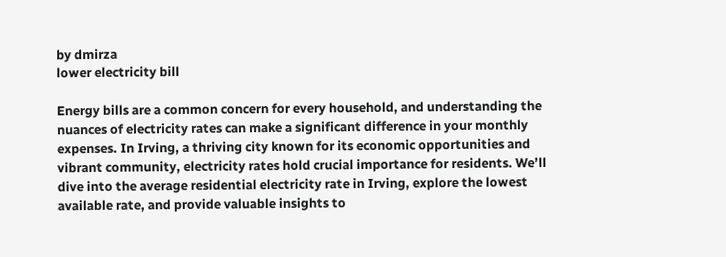by dmirza
lower electricity bill

Energy bills are a common concern for every household, and understanding the nuances of electricity rates can make a significant difference in your monthly expenses. In Irving, a thriving city known for its economic opportunities and vibrant community, electricity rates hold crucial importance for residents. We’ll dive into the average residential electricity rate in Irving, explore the lowest available rate, and provide valuable insights to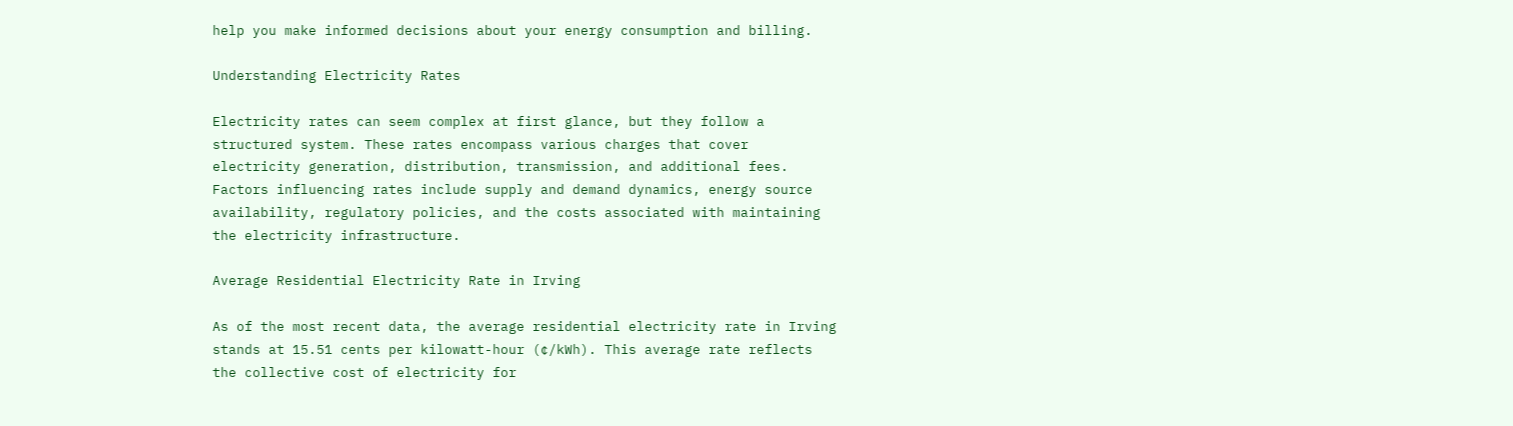help you make informed decisions about your energy consumption and billing.

Understanding Electricity Rates

Electricity rates can seem complex at first glance, but they follow a structured system. These rates encompass various charges that cover electricity generation, distribution, transmission, and additional fees. Factors influencing rates include supply and demand dynamics, energy source availability, regulatory policies, and the costs associated with maintaining the electricity infrastructure.

Average Residential Electricity Rate in Irving

As of the most recent data, the average residential electricity rate in Irving stands at 15.51 cents per kilowatt-hour (¢/kWh). This average rate reflects the collective cost of electricity for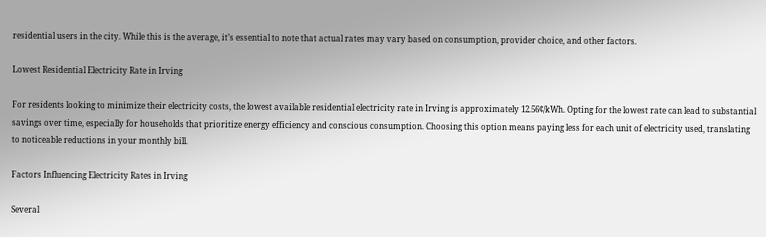residential users in the city. While this is the average, it’s essential to note that actual rates may vary based on consumption, provider choice, and other factors.

Lowest Residential Electricity Rate in Irving

For residents looking to minimize their electricity costs, the lowest available residential electricity rate in Irving is approximately 12.56¢/kWh. Opting for the lowest rate can lead to substantial savings over time, especially for households that prioritize energy efficiency and conscious consumption. Choosing this option means paying less for each unit of electricity used, translating to noticeable reductions in your monthly bill.

Factors Influencing Electricity Rates in Irving

Several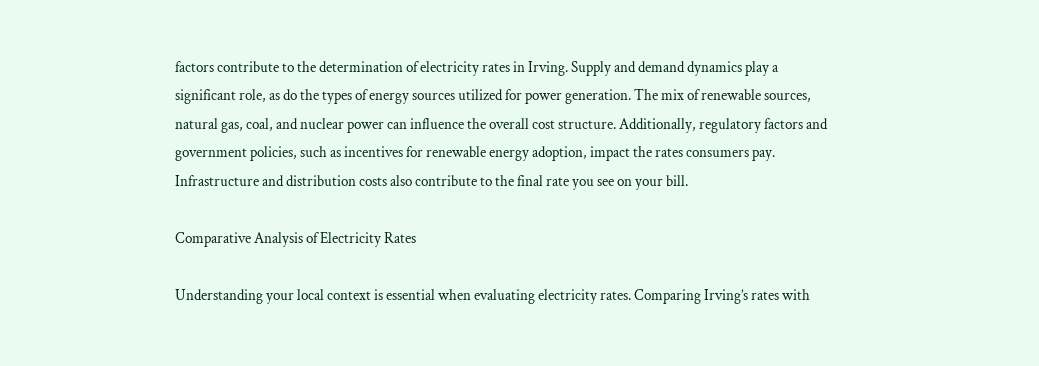factors contribute to the determination of electricity rates in Irving. Supply and demand dynamics play a significant role, as do the types of energy sources utilized for power generation. The mix of renewable sources, natural gas, coal, and nuclear power can influence the overall cost structure. Additionally, regulatory factors and government policies, such as incentives for renewable energy adoption, impact the rates consumers pay. Infrastructure and distribution costs also contribute to the final rate you see on your bill.

Comparative Analysis of Electricity Rates

Understanding your local context is essential when evaluating electricity rates. Comparing Irving’s rates with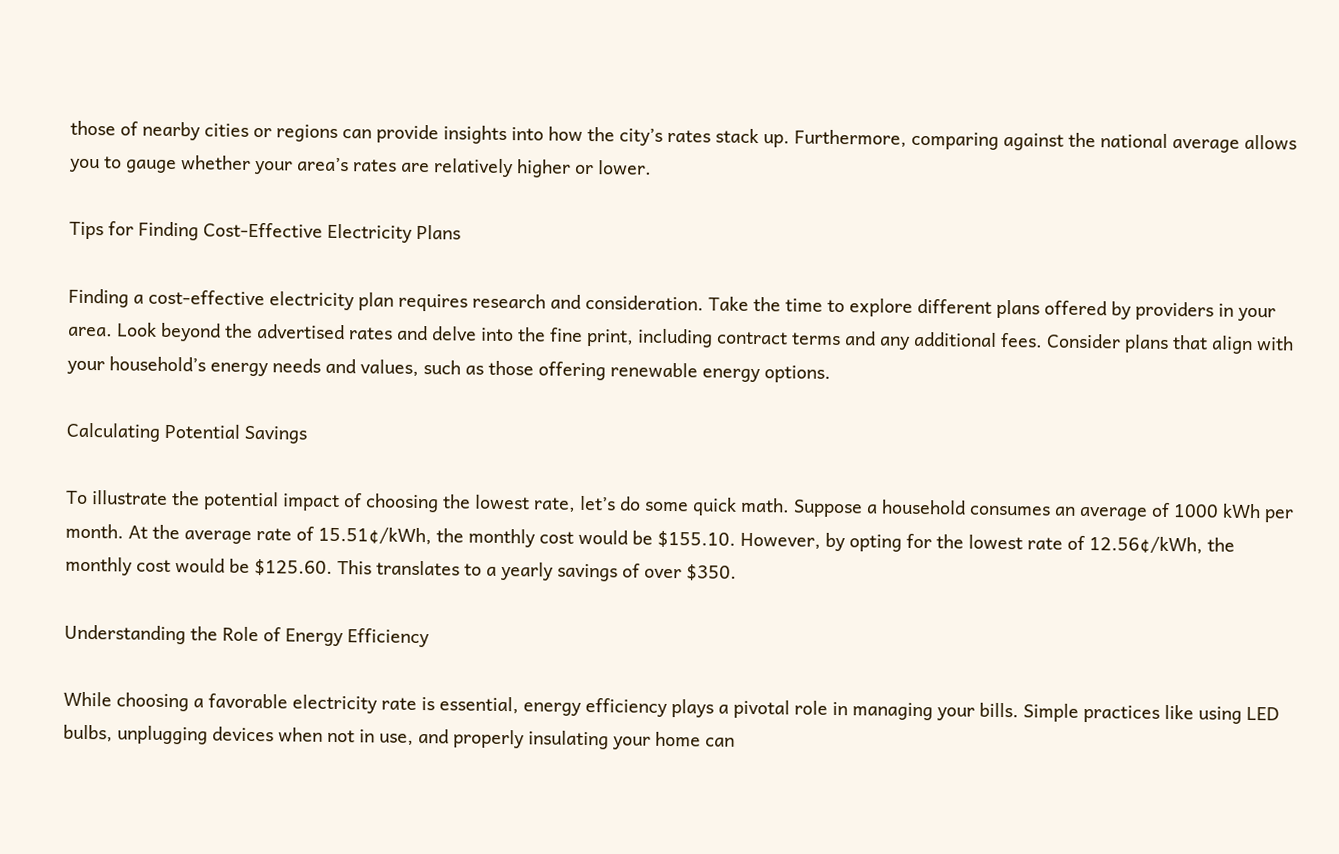those of nearby cities or regions can provide insights into how the city’s rates stack up. Furthermore, comparing against the national average allows you to gauge whether your area’s rates are relatively higher or lower.

Tips for Finding Cost-Effective Electricity Plans

Finding a cost-effective electricity plan requires research and consideration. Take the time to explore different plans offered by providers in your area. Look beyond the advertised rates and delve into the fine print, including contract terms and any additional fees. Consider plans that align with your household’s energy needs and values, such as those offering renewable energy options.

Calculating Potential Savings

To illustrate the potential impact of choosing the lowest rate, let’s do some quick math. Suppose a household consumes an average of 1000 kWh per month. At the average rate of 15.51¢/kWh, the monthly cost would be $155.10. However, by opting for the lowest rate of 12.56¢/kWh, the monthly cost would be $125.60. This translates to a yearly savings of over $350.

Understanding the Role of Energy Efficiency

While choosing a favorable electricity rate is essential, energy efficiency plays a pivotal role in managing your bills. Simple practices like using LED bulbs, unplugging devices when not in use, and properly insulating your home can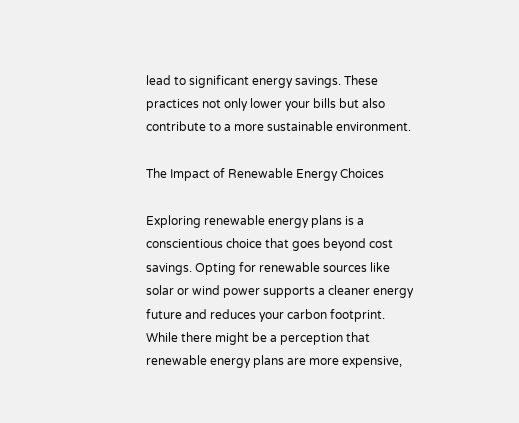lead to significant energy savings. These practices not only lower your bills but also contribute to a more sustainable environment.

The Impact of Renewable Energy Choices

Exploring renewable energy plans is a conscientious choice that goes beyond cost savings. Opting for renewable sources like solar or wind power supports a cleaner energy future and reduces your carbon footprint. While there might be a perception that renewable energy plans are more expensive,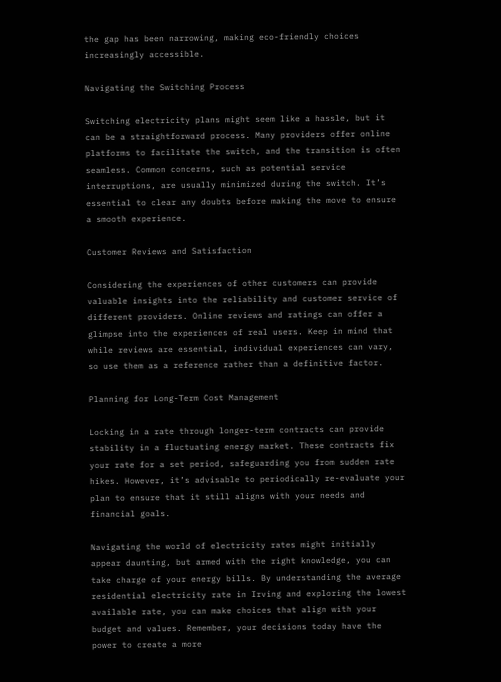the gap has been narrowing, making eco-friendly choices increasingly accessible.

Navigating the Switching Process

Switching electricity plans might seem like a hassle, but it can be a straightforward process. Many providers offer online platforms to facilitate the switch, and the transition is often seamless. Common concerns, such as potential service interruptions, are usually minimized during the switch. It’s essential to clear any doubts before making the move to ensure a smooth experience.

Customer Reviews and Satisfaction

Considering the experiences of other customers can provide valuable insights into the reliability and customer service of different providers. Online reviews and ratings can offer a glimpse into the experiences of real users. Keep in mind that while reviews are essential, individual experiences can vary, so use them as a reference rather than a definitive factor.

Planning for Long-Term Cost Management

Locking in a rate through longer-term contracts can provide stability in a fluctuating energy market. These contracts fix your rate for a set period, safeguarding you from sudden rate hikes. However, it’s advisable to periodically re-evaluate your plan to ensure that it still aligns with your needs and financial goals.

Navigating the world of electricity rates might initially appear daunting, but armed with the right knowledge, you can take charge of your energy bills. By understanding the average residential electricity rate in Irving and exploring the lowest available rate, you can make choices that align with your budget and values. Remember, your decisions today have the power to create a more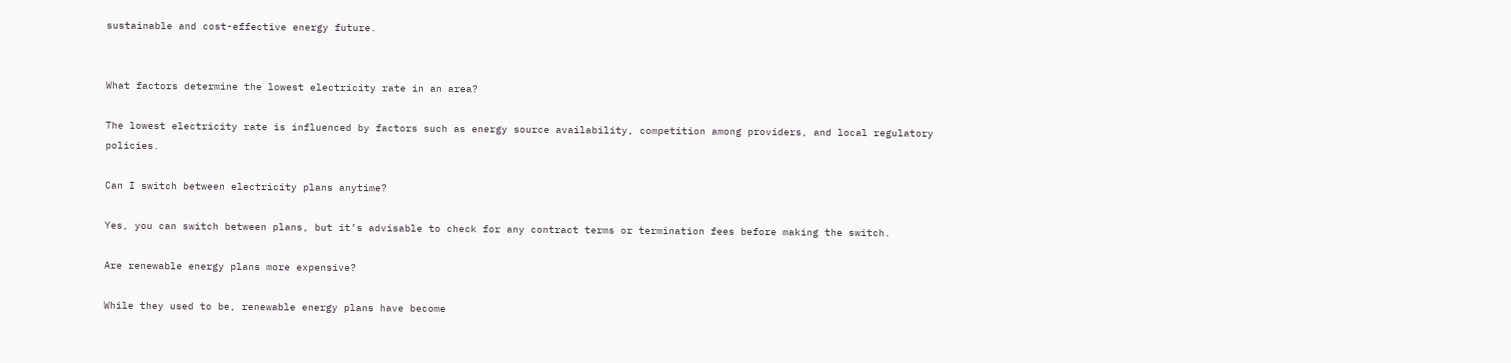sustainable and cost-effective energy future.


What factors determine the lowest electricity rate in an area?

The lowest electricity rate is influenced by factors such as energy source availability, competition among providers, and local regulatory policies.

Can I switch between electricity plans anytime?

Yes, you can switch between plans, but it’s advisable to check for any contract terms or termination fees before making the switch.

Are renewable energy plans more expensive?

While they used to be, renewable energy plans have become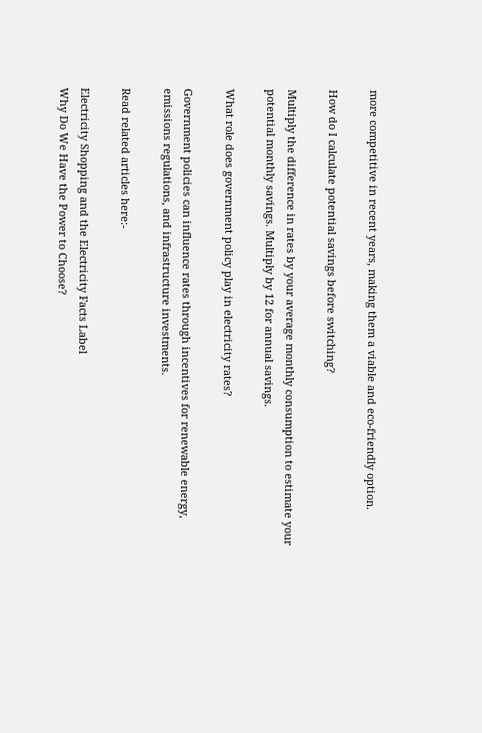more competitive in recent years, making them a viable and eco-friendly option.

How do I calculate potential savings before switching?

Multiply the difference in rates by your average monthly consumption to estimate your potential monthly savings. Multiply by 12 for annual savings.

What role does government policy play in electricity rates?

Government policies can influence rates through incentives for renewable energy, emissions regulations, and infrastructure investments.

Read related articles here:-

Electricity Shopping and the Electricity Facts Label
Why Do We Have the Power to Choose?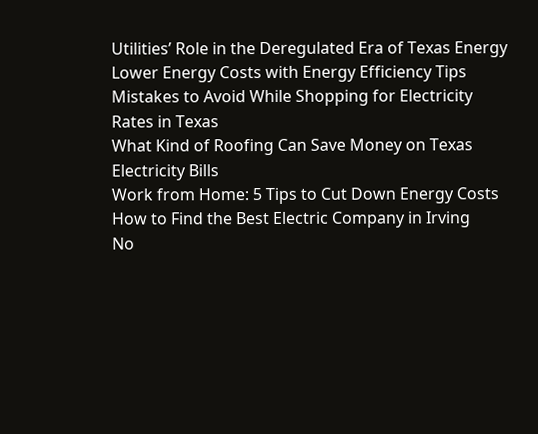Utilities’ Role in the Deregulated Era of Texas Energy
Lower Energy Costs with Energy Efficiency Tips
Mistakes to Avoid While Shopping for Electricity Rates in Texas
What Kind of Roofing Can Save Money on Texas Electricity Bills
Work from Home: 5 Tips to Cut Down Energy Costs
How to Find the Best Electric Company in Irving
No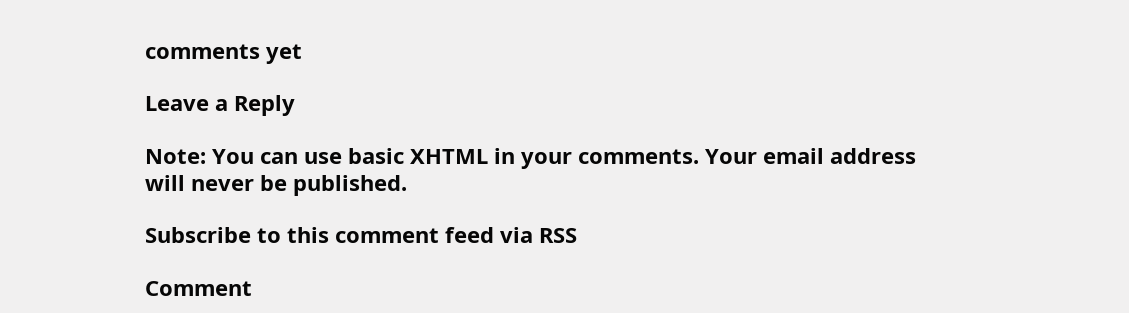comments yet

Leave a Reply

Note: You can use basic XHTML in your comments. Your email address will never be published.

Subscribe to this comment feed via RSS

Comment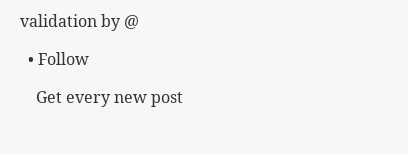validation by @

  • Follow

    Get every new post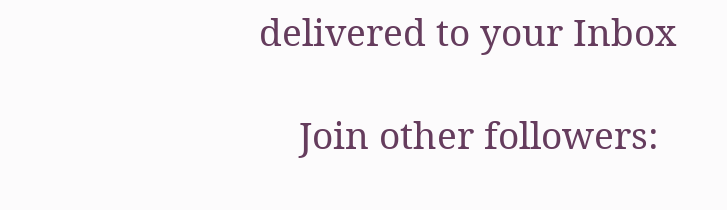delivered to your Inbox

    Join other followers: